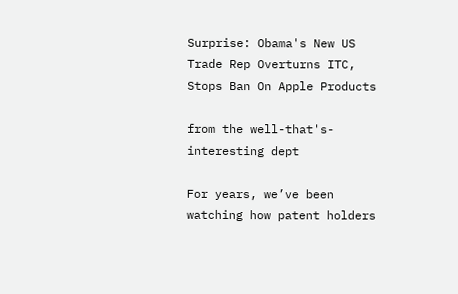Surprise: Obama's New US Trade Rep Overturns ITC, Stops Ban On Apple Products

from the well-that's-interesting dept

For years, we’ve been watching how patent holders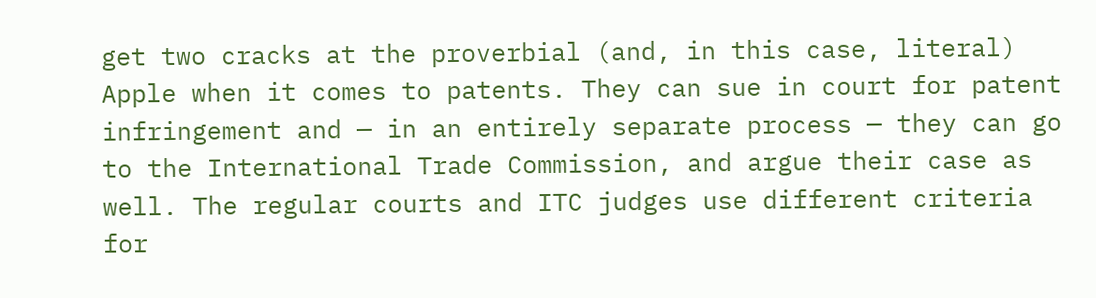get two cracks at the proverbial (and, in this case, literal) Apple when it comes to patents. They can sue in court for patent infringement and — in an entirely separate process — they can go to the International Trade Commission, and argue their case as well. The regular courts and ITC judges use different criteria for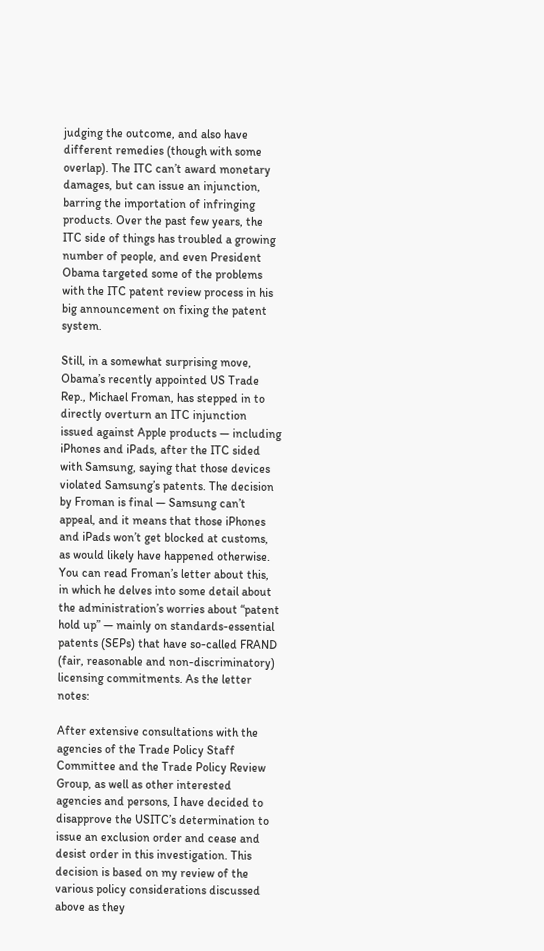judging the outcome, and also have different remedies (though with some overlap). The ITC can’t award monetary damages, but can issue an injunction, barring the importation of infringing products. Over the past few years, the ITC side of things has troubled a growing number of people, and even President Obama targeted some of the problems with the ITC patent review process in his big announcement on fixing the patent system.

Still, in a somewhat surprising move, Obama’s recently appointed US Trade Rep., Michael Froman, has stepped in to directly overturn an ITC injunction issued against Apple products — including iPhones and iPads, after the ITC sided with Samsung, saying that those devices violated Samsung’s patents. The decision by Froman is final — Samsung can’t appeal, and it means that those iPhones and iPads won’t get blocked at customs, as would likely have happened otherwise. You can read Froman’s letter about this, in which he delves into some detail about the administration’s worries about “patent hold up” — mainly on standards-essential patents (SEPs) that have so-called FRAND (fair, reasonable and non-discriminatory) licensing commitments. As the letter notes:

After extensive consultations with the agencies of the Trade Policy Staff Committee and the Trade Policy Review Group, as well as other interested agencies and persons, I have decided to disapprove the USITC’s determination to issue an exclusion order and cease and desist order in this investigation. This decision is based on my review of the various policy considerations discussed above as they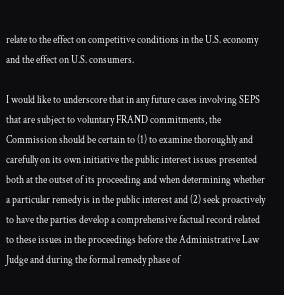relate to the effect on competitive conditions in the U.S. economy and the effect on U.S. consumers.

I would like to underscore that in any future cases involving SEPS that are subject to voluntary FRAND commitments, the Commission should be certain to (1) to examine thoroughly and carefully on its own initiative the public interest issues presented both at the outset of its proceeding and when determining whether a particular remedy is in the public interest and (2) seek proactively to have the parties develop a comprehensive factual record related to these issues in the proceedings before the Administrative Law Judge and during the formal remedy phase of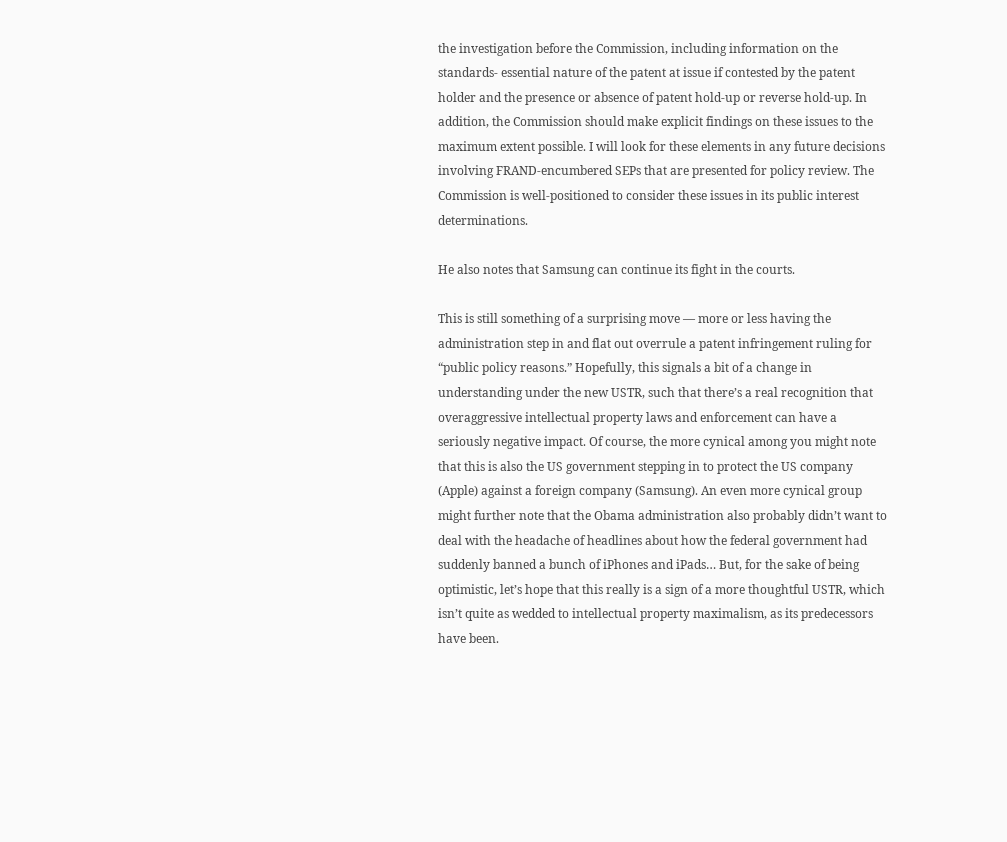the investigation before the Commission, including information on the standards- essential nature of the patent at issue if contested by the patent holder and the presence or absence of patent hold-up or reverse hold-up. In addition, the Commission should make explicit findings on these issues to the maximum extent possible. I will look for these elements in any future decisions involving FRAND-encumbered SEPs that are presented for policy review. The Commission is well-positioned to consider these issues in its public interest determinations.

He also notes that Samsung can continue its fight in the courts.

This is still something of a surprising move — more or less having the administration step in and flat out overrule a patent infringement ruling for “public policy reasons.” Hopefully, this signals a bit of a change in understanding under the new USTR, such that there’s a real recognition that overaggressive intellectual property laws and enforcement can have a seriously negative impact. Of course, the more cynical among you might note that this is also the US government stepping in to protect the US company (Apple) against a foreign company (Samsung). An even more cynical group might further note that the Obama administration also probably didn’t want to deal with the headache of headlines about how the federal government had suddenly banned a bunch of iPhones and iPads… But, for the sake of being optimistic, let’s hope that this really is a sign of a more thoughtful USTR, which isn’t quite as wedded to intellectual property maximalism, as its predecessors have been.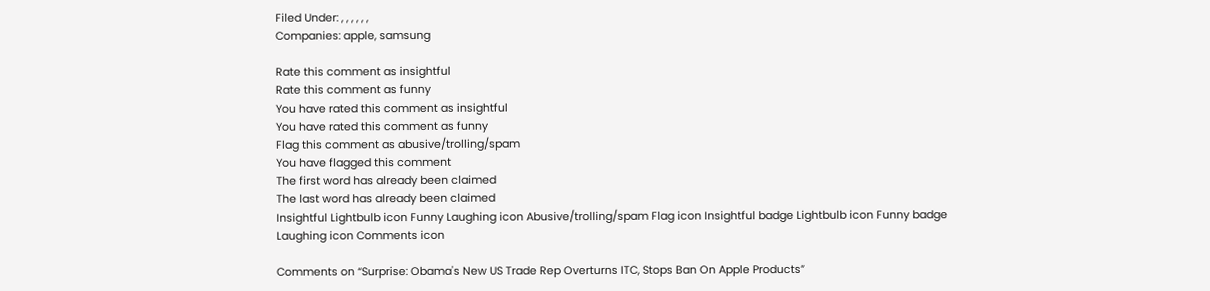Filed Under: , , , , , ,
Companies: apple, samsung

Rate this comment as insightful
Rate this comment as funny
You have rated this comment as insightful
You have rated this comment as funny
Flag this comment as abusive/trolling/spam
You have flagged this comment
The first word has already been claimed
The last word has already been claimed
Insightful Lightbulb icon Funny Laughing icon Abusive/trolling/spam Flag icon Insightful badge Lightbulb icon Funny badge Laughing icon Comments icon

Comments on “Surprise: Obama's New US Trade Rep Overturns ITC, Stops Ban On Apple Products”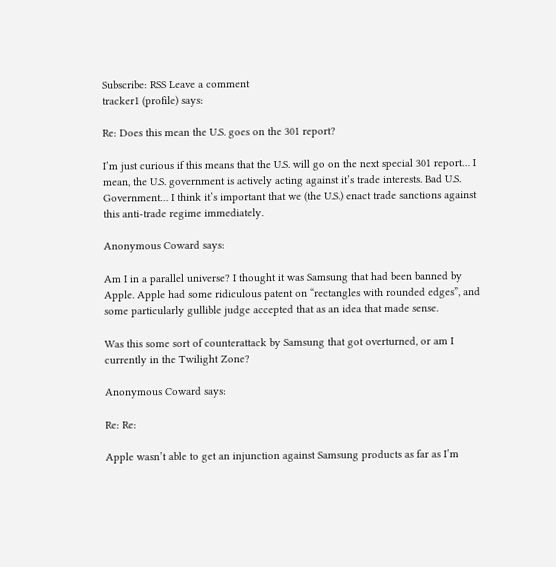Subscribe: RSS Leave a comment
tracker1 (profile) says:

Re: Does this mean the U.S. goes on the 301 report?

I’m just curious if this means that the U.S. will go on the next special 301 report… I mean, the U.S. government is actively acting against it’s trade interests. Bad U.S. Government… I think it’s important that we (the U.S.) enact trade sanctions against this anti-trade regime immediately.

Anonymous Coward says:

Am I in a parallel universe? I thought it was Samsung that had been banned by Apple. Apple had some ridiculous patent on “rectangles with rounded edges”, and some particularly gullible judge accepted that as an idea that made sense.

Was this some sort of counterattack by Samsung that got overturned, or am I currently in the Twilight Zone?

Anonymous Coward says:

Re: Re:

Apple wasn’t able to get an injunction against Samsung products as far as I’m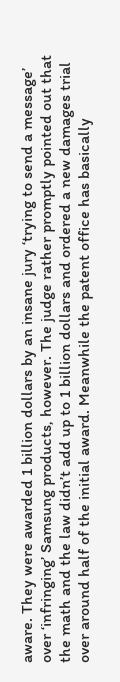aware. They were awarded 1 billion dollars by an insane jury ‘trying to send a message’ over ‘infringing’ Samsung products, however. The judge rather promptly pointed out that the math and the law didn’t add up to 1 billion dollars and ordered a new damages trial over around half of the initial award. Meanwhile the patent office has basically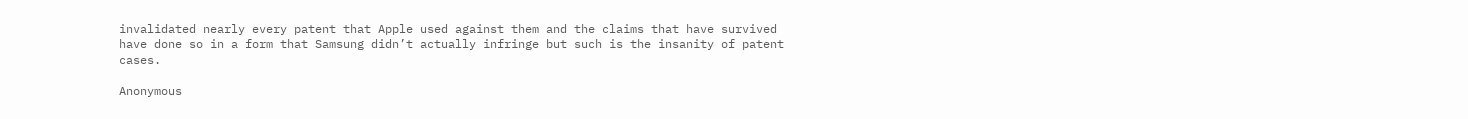invalidated nearly every patent that Apple used against them and the claims that have survived have done so in a form that Samsung didn’t actually infringe but such is the insanity of patent cases.

Anonymous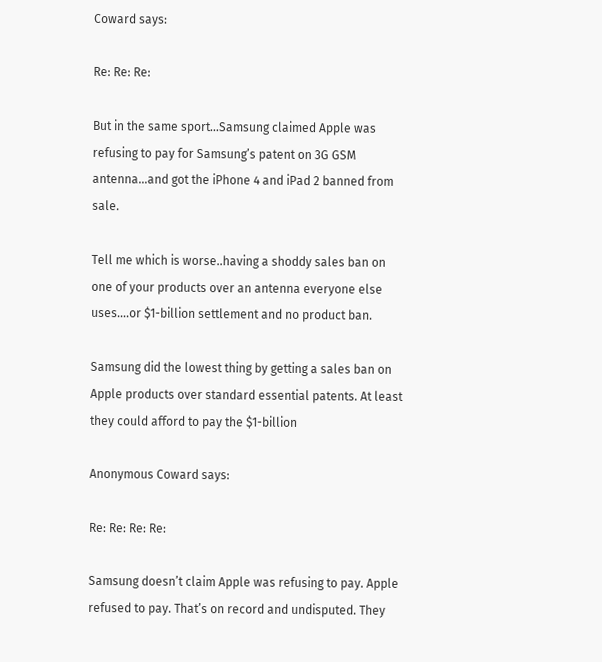Coward says:

Re: Re: Re:

But in the same sport…Samsung claimed Apple was refusing to pay for Samsung’s patent on 3G GSM antenna…and got the iPhone 4 and iPad 2 banned from sale.

Tell me which is worse..having a shoddy sales ban on one of your products over an antenna everyone else uses….or $1-billion settlement and no product ban.

Samsung did the lowest thing by getting a sales ban on Apple products over standard essential patents. At least they could afford to pay the $1-billion

Anonymous Coward says:

Re: Re: Re: Re:

Samsung doesn’t claim Apple was refusing to pay. Apple refused to pay. That’s on record and undisputed. They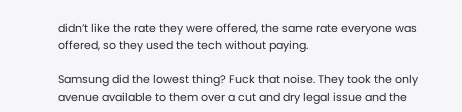didn’t like the rate they were offered, the same rate everyone was offered, so they used the tech without paying.

Samsung did the lowest thing? Fuck that noise. They took the only avenue available to them over a cut and dry legal issue and the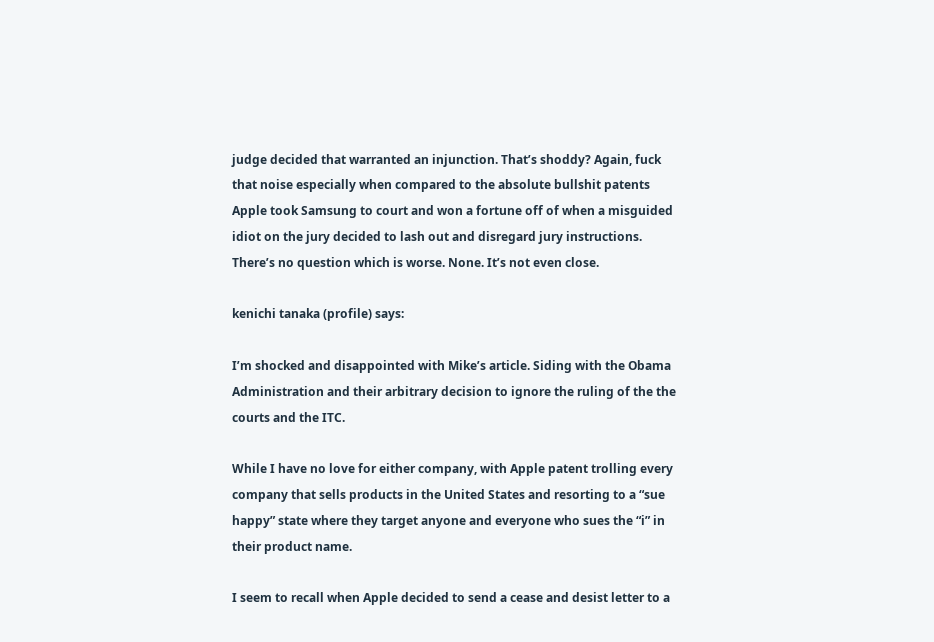judge decided that warranted an injunction. That’s shoddy? Again, fuck that noise especially when compared to the absolute bullshit patents Apple took Samsung to court and won a fortune off of when a misguided idiot on the jury decided to lash out and disregard jury instructions. There’s no question which is worse. None. It’s not even close.

kenichi tanaka (profile) says:

I’m shocked and disappointed with Mike’s article. Siding with the Obama Administration and their arbitrary decision to ignore the ruling of the the courts and the ITC.

While I have no love for either company, with Apple patent trolling every company that sells products in the United States and resorting to a “sue happy” state where they target anyone and everyone who sues the “i” in their product name.

I seem to recall when Apple decided to send a cease and desist letter to a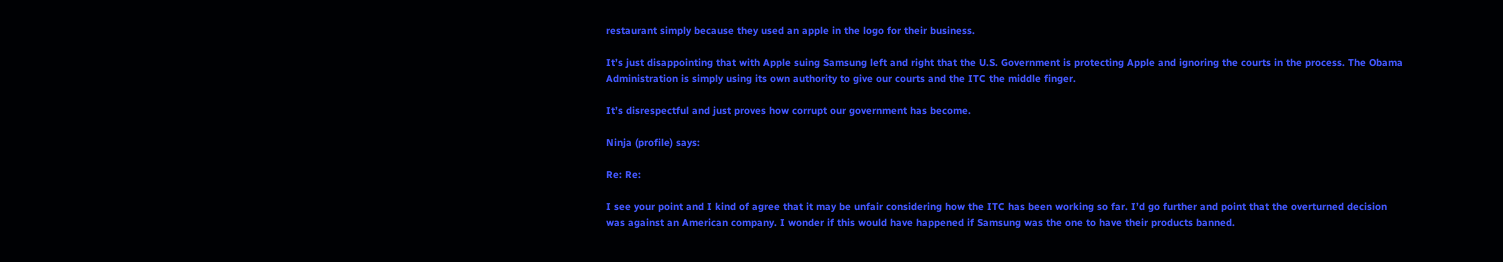restaurant simply because they used an apple in the logo for their business.

It’s just disappointing that with Apple suing Samsung left and right that the U.S. Government is protecting Apple and ignoring the courts in the process. The Obama Administration is simply using its own authority to give our courts and the ITC the middle finger.

It’s disrespectful and just proves how corrupt our government has become.

Ninja (profile) says:

Re: Re:

I see your point and I kind of agree that it may be unfair considering how the ITC has been working so far. I’d go further and point that the overturned decision was against an American company. I wonder if this would have happened if Samsung was the one to have their products banned.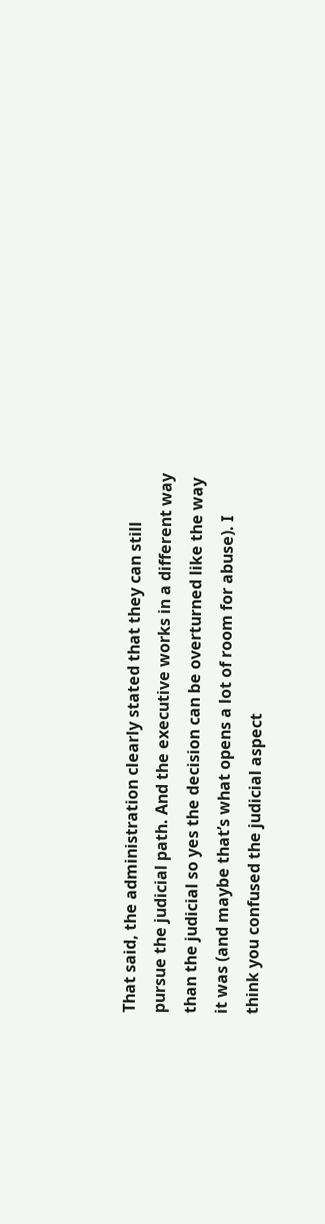That said, the administration clearly stated that they can still pursue the judicial path. And the executive works in a different way than the judicial so yes the decision can be overturned like the way it was (and maybe that’s what opens a lot of room for abuse). I think you confused the judicial aspect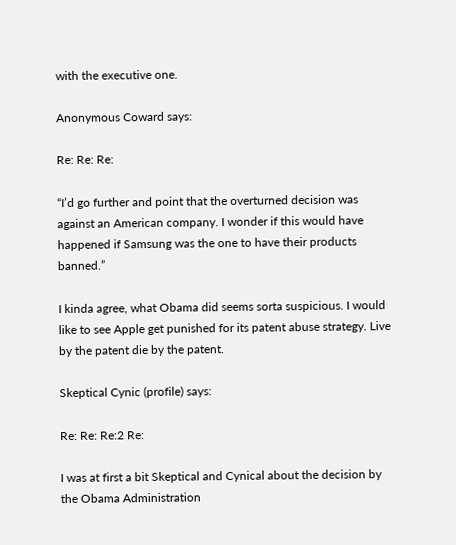with the executive one.

Anonymous Coward says:

Re: Re: Re:

“I’d go further and point that the overturned decision was against an American company. I wonder if this would have happened if Samsung was the one to have their products banned.”

I kinda agree, what Obama did seems sorta suspicious. I would like to see Apple get punished for its patent abuse strategy. Live by the patent die by the patent.

Skeptical Cynic (profile) says:

Re: Re: Re:2 Re:

I was at first a bit Skeptical and Cynical about the decision by the Obama Administration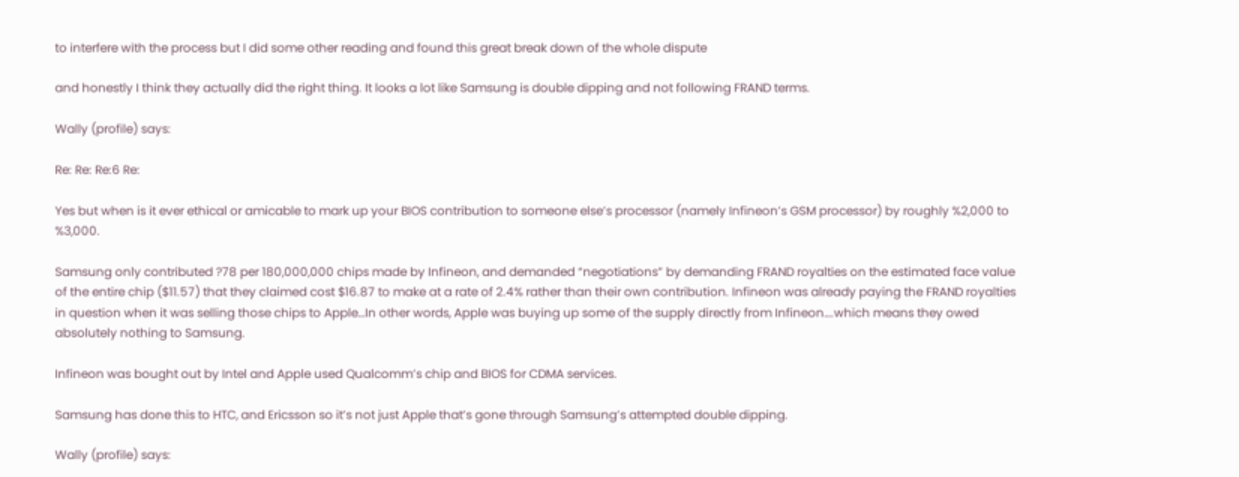to interfere with the process but I did some other reading and found this great break down of the whole dispute

and honestly I think they actually did the right thing. It looks a lot like Samsung is double dipping and not following FRAND terms.

Wally (profile) says:

Re: Re: Re:6 Re:

Yes but when is it ever ethical or amicable to mark up your BIOS contribution to someone else’s processor (namely Infineon’s GSM processor) by roughly %2,000 to %3,000.

Samsung only contributed ?78 per 180,000,000 chips made by Infineon, and demanded “negotiations” by demanding FRAND royalties on the estimated face value of the entire chip ($11.57) that they claimed cost $16.87 to make at a rate of 2.4% rather than their own contribution. Infineon was already paying the FRAND royalties in question when it was selling those chips to Apple…In other words, Apple was buying up some of the supply directly from Infineon….which means they owed absolutely nothing to Samsung.

Infineon was bought out by Intel and Apple used Qualcomm’s chip and BIOS for CDMA services.

Samsung has done this to HTC, and Ericsson so it’s not just Apple that’s gone through Samsung’s attempted double dipping.

Wally (profile) says: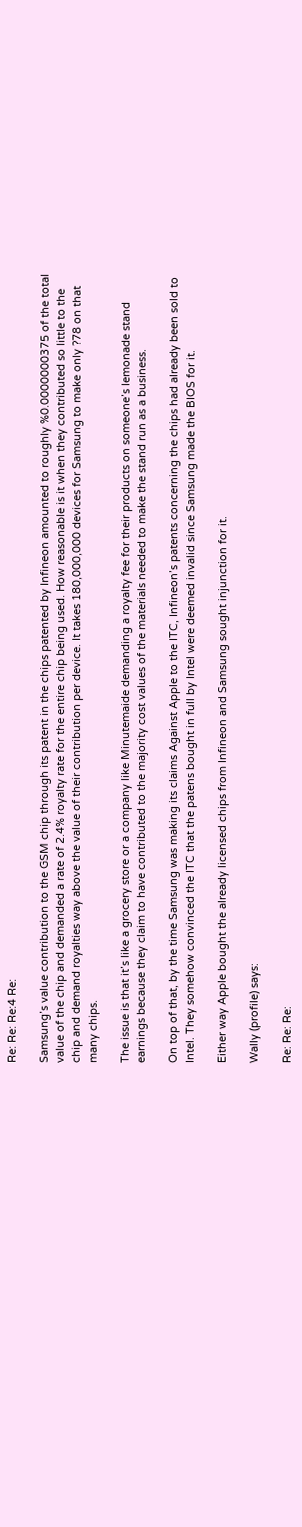Re: Re: Re:4 Re:

Samsung’s value contribution to the GSM chip through its patent in the chips patented by Infineon amounted to roughly %0.0000000375 of the total value of the chip and demanded a rate of 2.4% royalty rate for the entire chip being used. How reasonable is it when they contributed so little to the chip and demand royalties way above the value of their contribution per device. It takes 180,000,000 devices for Samsung to make only ?78 on that many chips.

The issue is that it’s like a grocery store or a company like Minutemaide demanding a royalty fee for their products on someone’s lemonade stand earnings because they claim to have contributed to the majority cost values of the materials needed to make the stand run as a business.

On top of that, by the time Samsung was making its claims Against Apple to the ITC, Infineon’s patents concerning the chips had already been sold to Intel. They somehow convinced the ITC that the patens bought in full by Intel were deemed invalid since Samsung made the BIOS for it.

Either way Apple bought the already licensed chips from Infineon and Samsung sought injunction for it.

Wally (profile) says:

Re: Re: Re: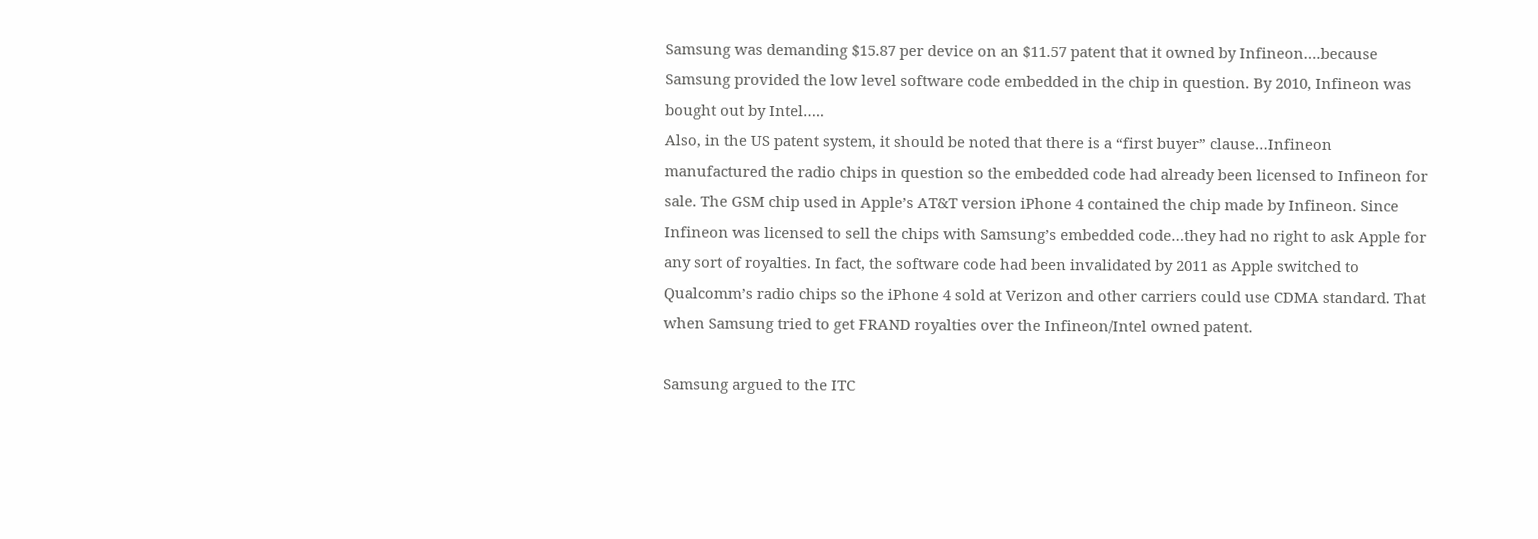Samsung was demanding $15.87 per device on an $11.57 patent that it owned by Infineon….because Samsung provided the low level software code embedded in the chip in question. By 2010, Infineon was bought out by Intel…..
Also, in the US patent system, it should be noted that there is a “first buyer” clause…Infineon manufactured the radio chips in question so the embedded code had already been licensed to Infineon for sale. The GSM chip used in Apple’s AT&T version iPhone 4 contained the chip made by Infineon. Since Infineon was licensed to sell the chips with Samsung’s embedded code…they had no right to ask Apple for any sort of royalties. In fact, the software code had been invalidated by 2011 as Apple switched to Qualcomm’s radio chips so the iPhone 4 sold at Verizon and other carriers could use CDMA standard. That when Samsung tried to get FRAND royalties over the Infineon/Intel owned patent.

Samsung argued to the ITC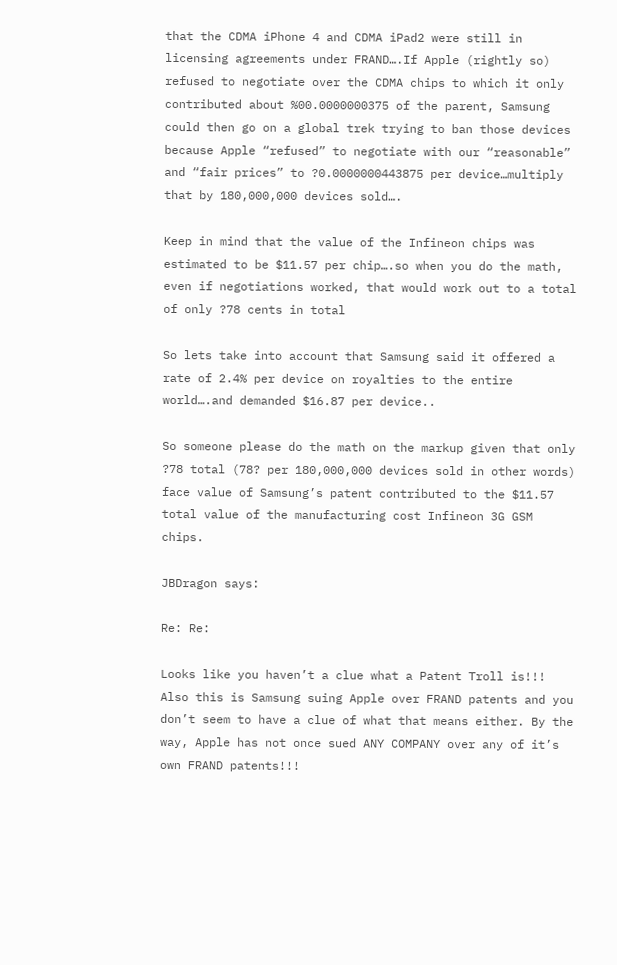that the CDMA iPhone 4 and CDMA iPad2 were still in licensing agreements under FRAND….If Apple (rightly so) refused to negotiate over the CDMA chips to which it only contributed about %00.0000000375 of the parent, Samsung could then go on a global trek trying to ban those devices because Apple “refused” to negotiate with our “reasonable” and “fair prices” to ?0.0000000443875 per device…multiply that by 180,000,000 devices sold….

Keep in mind that the value of the Infineon chips was estimated to be $11.57 per chip….so when you do the math, even if negotiations worked, that would work out to a total of only ?78 cents in total

So lets take into account that Samsung said it offered a rate of 2.4% per device on royalties to the entire world….and demanded $16.87 per device..

So someone please do the math on the markup given that only ?78 total (78? per 180,000,000 devices sold in other words) face value of Samsung’s patent contributed to the $11.57 total value of the manufacturing cost Infineon 3G GSM chips.

JBDragon says:

Re: Re:

Looks like you haven’t a clue what a Patent Troll is!!!
Also this is Samsung suing Apple over FRAND patents and you don’t seem to have a clue of what that means either. By the way, Apple has not once sued ANY COMPANY over any of it’s own FRAND patents!!!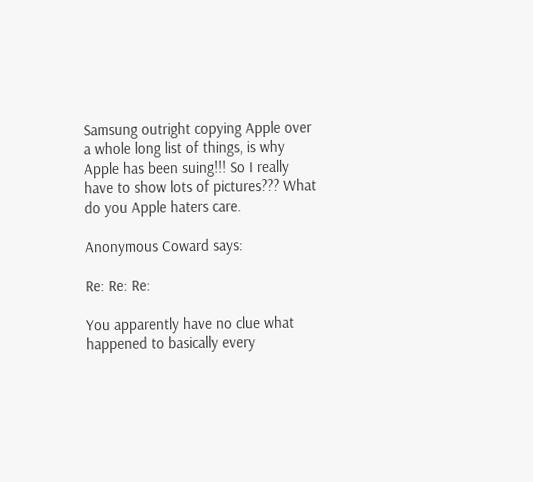Samsung outright copying Apple over a whole long list of things, is why Apple has been suing!!! So I really have to show lots of pictures??? What do you Apple haters care.

Anonymous Coward says:

Re: Re: Re:

You apparently have no clue what happened to basically every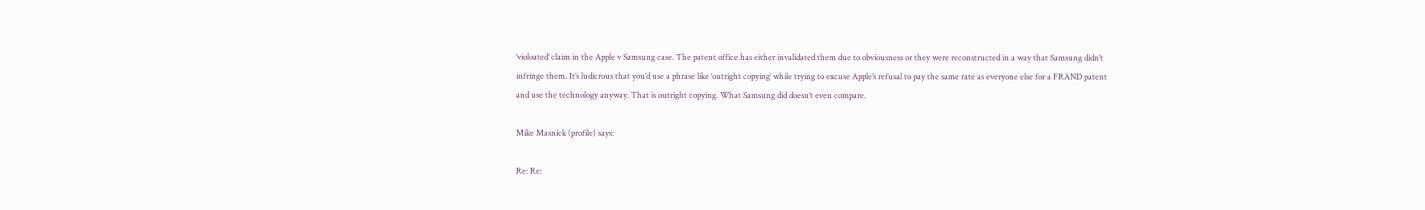‘violoated’ claim in the Apple v Samsung case. The patent office has either invalidated them due to obviousness or they were reconstructed in a way that Samsung didn’t infringe them. It’s ludicrous that you’d use a phrase like ‘outright copying’ while trying to excuse Apple’s refusal to pay the same rate as everyone else for a FRAND patent and use the technology anyway. That is outright copying. What Samsung did doesn’t even compare.

Mike Masnick (profile) says:

Re: Re: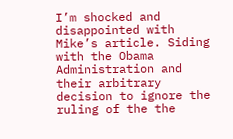I’m shocked and disappointed with Mike’s article. Siding with the Obama Administration and their arbitrary decision to ignore the ruling of the the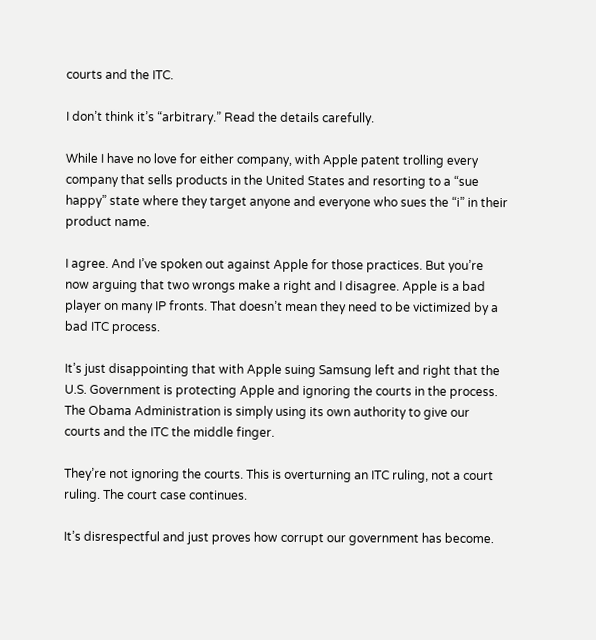courts and the ITC.

I don’t think it’s “arbitrary.” Read the details carefully.

While I have no love for either company, with Apple patent trolling every company that sells products in the United States and resorting to a “sue happy” state where they target anyone and everyone who sues the “i” in their product name.

I agree. And I’ve spoken out against Apple for those practices. But you’re now arguing that two wrongs make a right and I disagree. Apple is a bad player on many IP fronts. That doesn’t mean they need to be victimized by a bad ITC process.

It’s just disappointing that with Apple suing Samsung left and right that the U.S. Government is protecting Apple and ignoring the courts in the process. The Obama Administration is simply using its own authority to give our courts and the ITC the middle finger.

They’re not ignoring the courts. This is overturning an ITC ruling, not a court ruling. The court case continues.

It’s disrespectful and just proves how corrupt our government has become.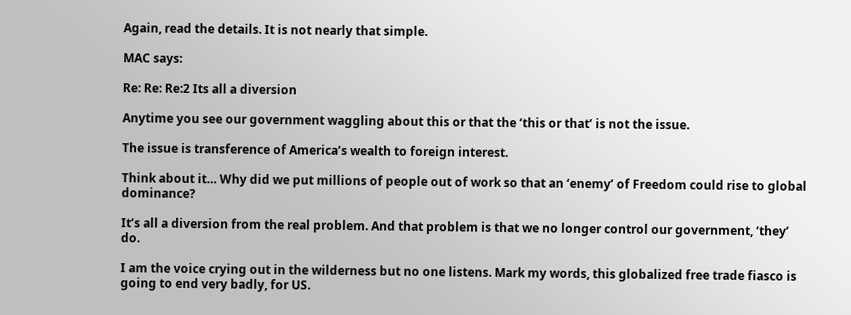Again, read the details. It is not nearly that simple.

MAC says:

Re: Re: Re:2 Its all a diversion

Anytime you see our government waggling about this or that the ‘this or that’ is not the issue.

The issue is transference of America’s wealth to foreign interest.

Think about it… Why did we put millions of people out of work so that an ‘enemy’ of Freedom could rise to global dominance?

It’s all a diversion from the real problem. And that problem is that we no longer control our government, ‘they’ do.

I am the voice crying out in the wilderness but no one listens. Mark my words, this globalized free trade fiasco is going to end very badly, for US.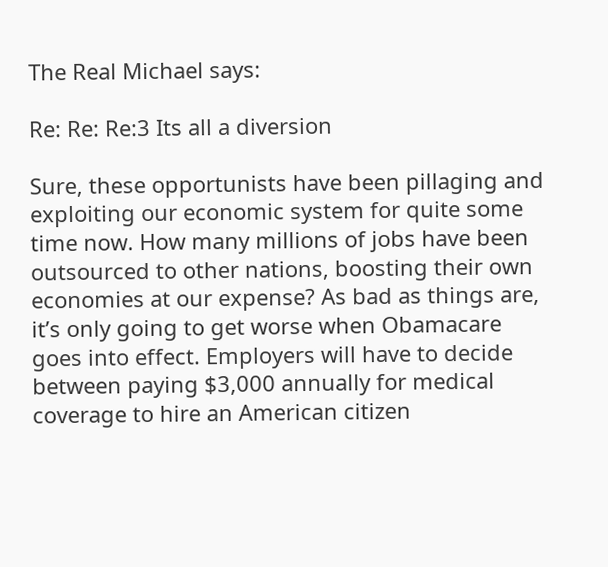The Real Michael says:

Re: Re: Re:3 Its all a diversion

Sure, these opportunists have been pillaging and exploiting our economic system for quite some time now. How many millions of jobs have been outsourced to other nations, boosting their own economies at our expense? As bad as things are, it’s only going to get worse when Obamacare goes into effect. Employers will have to decide between paying $3,000 annually for medical coverage to hire an American citizen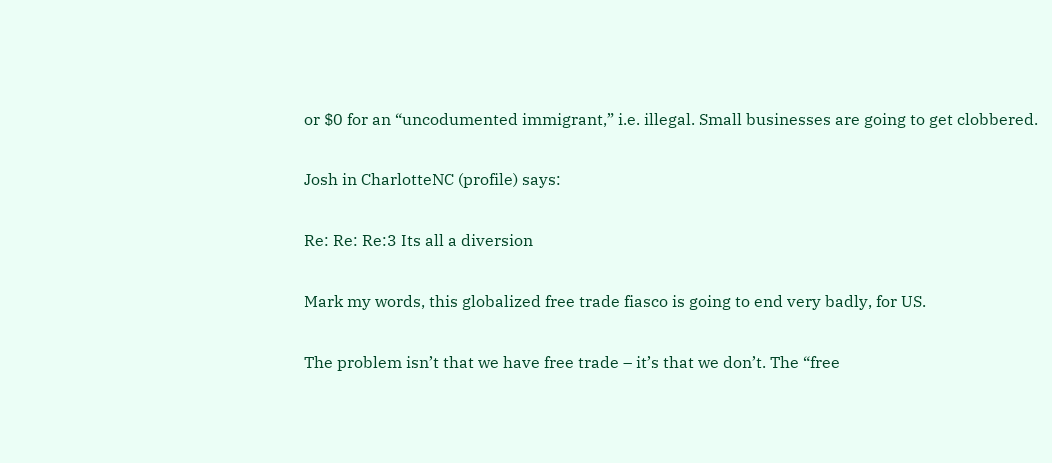or $0 for an “uncodumented immigrant,” i.e. illegal. Small businesses are going to get clobbered.

Josh in CharlotteNC (profile) says:

Re: Re: Re:3 Its all a diversion

Mark my words, this globalized free trade fiasco is going to end very badly, for US.

The problem isn’t that we have free trade – it’s that we don’t. The “free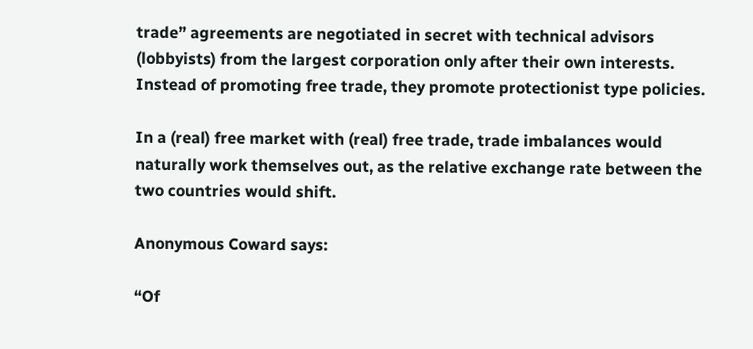trade” agreements are negotiated in secret with technical advisors (lobbyists) from the largest corporation only after their own interests. Instead of promoting free trade, they promote protectionist type policies.

In a (real) free market with (real) free trade, trade imbalances would naturally work themselves out, as the relative exchange rate between the two countries would shift.

Anonymous Coward says:

“Of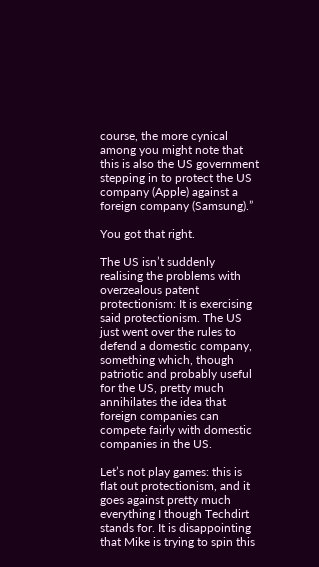course, the more cynical among you might note that this is also the US government stepping in to protect the US company (Apple) against a foreign company (Samsung).”

You got that right.

The US isn’t suddenly realising the problems with overzealous patent protectionism: It is exercising said protectionism. The US just went over the rules to defend a domestic company, something which, though patriotic and probably useful for the US, pretty much annihilates the idea that foreign companies can compete fairly with domestic companies in the US.

Let’s not play games: this is flat out protectionism, and it goes against pretty much everything I though Techdirt stands for. It is disappointing that Mike is trying to spin this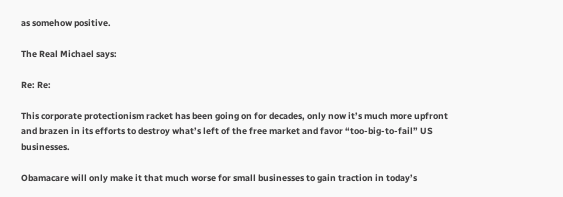as somehow positive.

The Real Michael says:

Re: Re:

This corporate protectionism racket has been going on for decades, only now it’s much more upfront and brazen in its efforts to destroy what’s left of the free market and favor “too-big-to-fail” US businesses.

Obamacare will only make it that much worse for small businesses to gain traction in today’s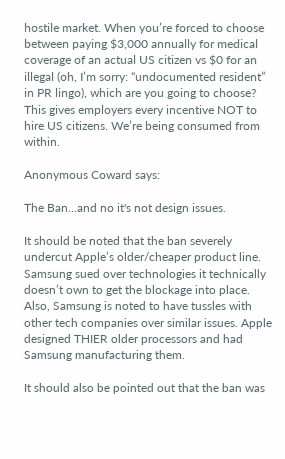hostile market. When you’re forced to choose between paying $3,000 annually for medical coverage of an actual US citizen vs $0 for an illegal (oh, I’m sorry: “undocumented resident” in PR lingo), which are you going to choose? This gives employers every incentive NOT to hire US citizens. We’re being consumed from within.

Anonymous Coward says:

The Ban...and no it's not design issues.

It should be noted that the ban severely undercut Apple’s older/cheaper product line. Samsung sued over technologies it technically doesn’t own to get the blockage into place. Also, Samsung is noted to have tussles with other tech companies over similar issues. Apple designed THIER older processors and had Samsung manufacturing them.

It should also be pointed out that the ban was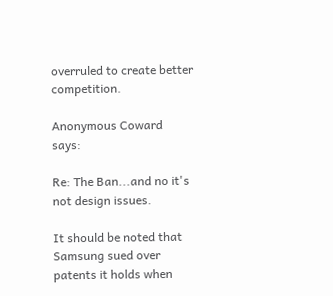overruled to create better competition.

Anonymous Coward says:

Re: The Ban...and no it's not design issues.

It should be noted that Samsung sued over patents it holds when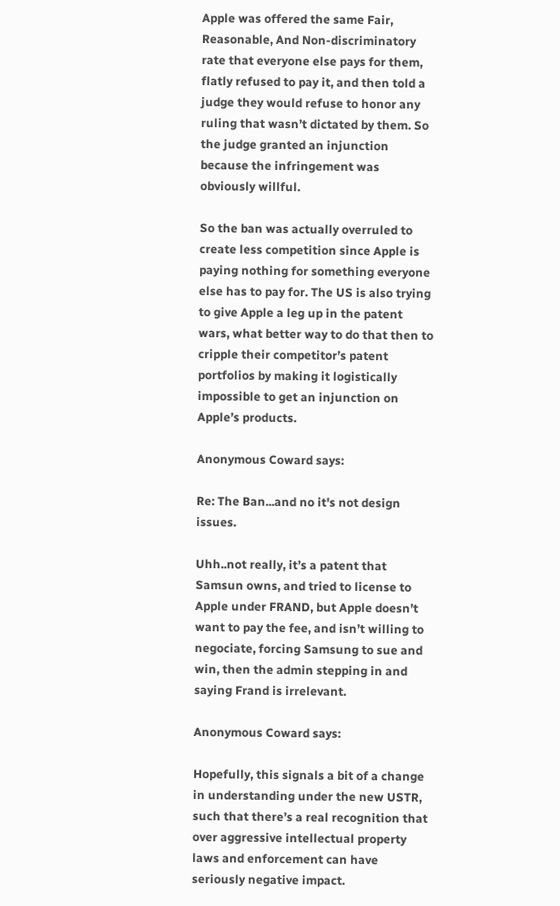Apple was offered the same Fair, Reasonable, And Non-discriminatory rate that everyone else pays for them, flatly refused to pay it, and then told a judge they would refuse to honor any ruling that wasn’t dictated by them. So the judge granted an injunction because the infringement was obviously willful.

So the ban was actually overruled to create less competition since Apple is paying nothing for something everyone else has to pay for. The US is also trying to give Apple a leg up in the patent wars, what better way to do that then to cripple their competitor’s patent portfolios by making it logistically impossible to get an injunction on Apple’s products.

Anonymous Coward says:

Re: The Ban...and no it's not design issues.

Uhh..not really, it’s a patent that Samsun owns, and tried to license to Apple under FRAND, but Apple doesn’t want to pay the fee, and isn’t willing to negociate, forcing Samsung to sue and win, then the admin stepping in and saying Frand is irrelevant.

Anonymous Coward says:

Hopefully, this signals a bit of a change in understanding under the new USTR, such that there’s a real recognition that over aggressive intellectual property laws and enforcement can have seriously negative impact.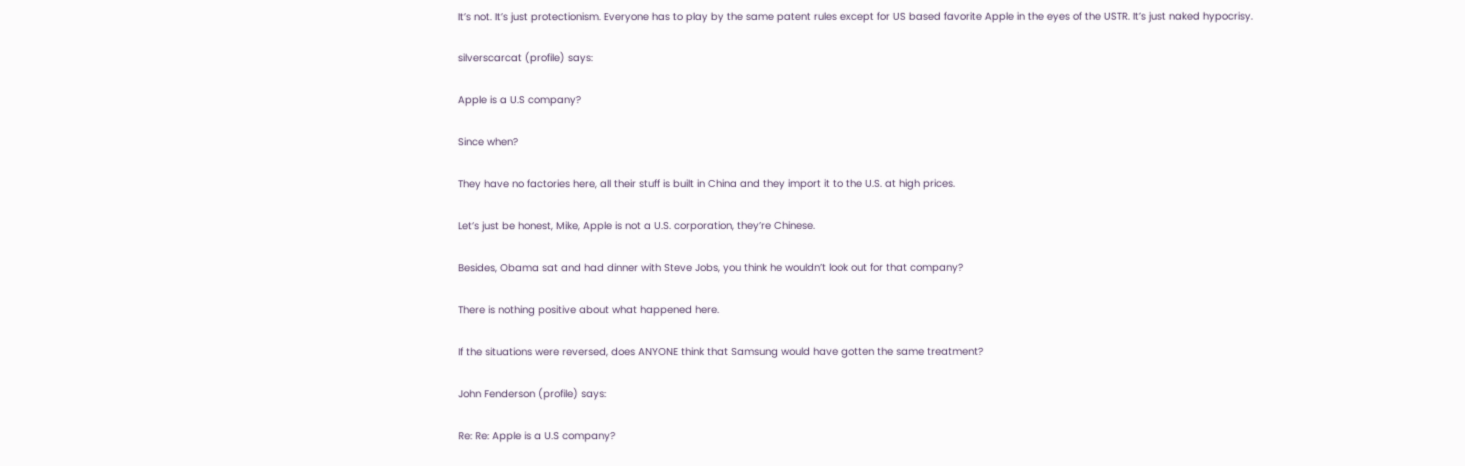It’s not. It’s just protectionism. Everyone has to play by the same patent rules except for US based favorite Apple in the eyes of the USTR. It’s just naked hypocrisy.

silverscarcat (profile) says:

Apple is a U.S company?

Since when?

They have no factories here, all their stuff is built in China and they import it to the U.S. at high prices.

Let’s just be honest, Mike, Apple is not a U.S. corporation, they’re Chinese.

Besides, Obama sat and had dinner with Steve Jobs, you think he wouldn’t look out for that company?

There is nothing positive about what happened here.

If the situations were reversed, does ANYONE think that Samsung would have gotten the same treatment?

John Fenderson (profile) says:

Re: Re: Apple is a U.S company?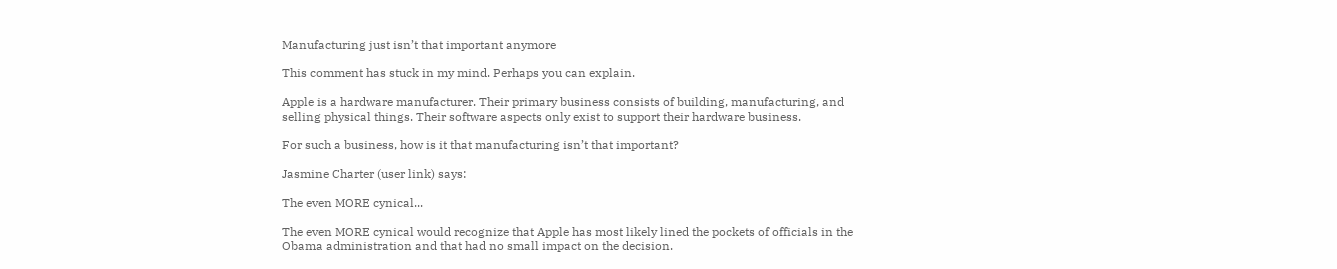Manufacturing just isn’t that important anymore

This comment has stuck in my mind. Perhaps you can explain.

Apple is a hardware manufacturer. Their primary business consists of building, manufacturing, and selling physical things. Their software aspects only exist to support their hardware business.

For such a business, how is it that manufacturing isn’t that important?

Jasmine Charter (user link) says:

The even MORE cynical...

The even MORE cynical would recognize that Apple has most likely lined the pockets of officials in the Obama administration and that had no small impact on the decision.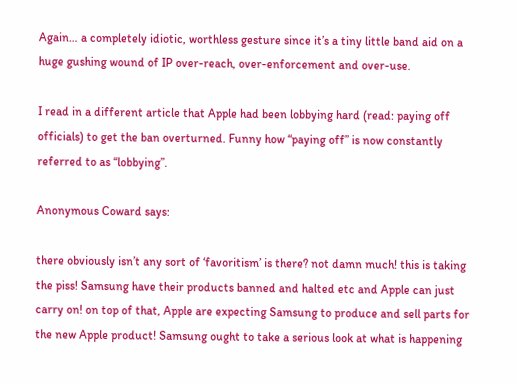Again… a completely idiotic, worthless gesture since it’s a tiny little band aid on a huge gushing wound of IP over-reach, over-enforcement and over-use.

I read in a different article that Apple had been lobbying hard (read: paying off officials) to get the ban overturned. Funny how “paying off” is now constantly referred to as “lobbying”.

Anonymous Coward says:

there obviously isn’t any sort of ‘favoritism’ is there? not damn much! this is taking the piss! Samsung have their products banned and halted etc and Apple can just carry on! on top of that, Apple are expecting Samsung to produce and sell parts for the new Apple product! Samsung ought to take a serious look at what is happening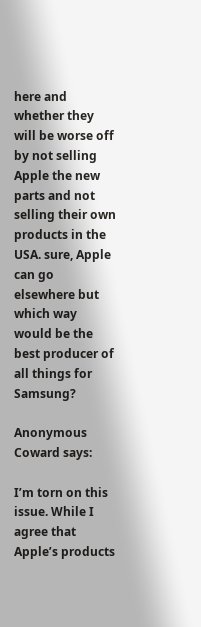here and whether they will be worse off by not selling Apple the new parts and not selling their own products in the USA. sure, Apple can go elsewhere but which way would be the best producer of all things for Samsung?

Anonymous Coward says:

I’m torn on this issue. While I agree that Apple’s products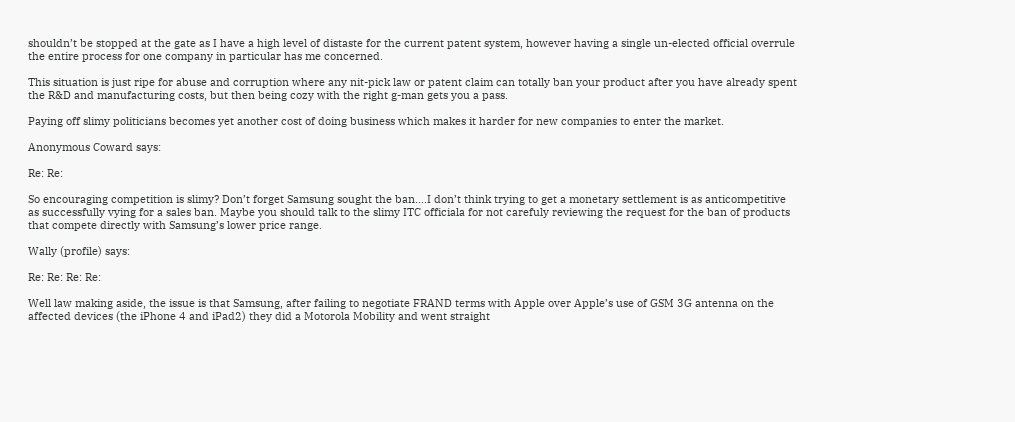shouldn’t be stopped at the gate as I have a high level of distaste for the current patent system, however having a single un-elected official overrule the entire process for one company in particular has me concerned.

This situation is just ripe for abuse and corruption where any nit-pick law or patent claim can totally ban your product after you have already spent the R&D and manufacturing costs, but then being cozy with the right g-man gets you a pass.

Paying off slimy politicians becomes yet another cost of doing business which makes it harder for new companies to enter the market.

Anonymous Coward says:

Re: Re:

So encouraging competition is slimy? Don’t forget Samsung sought the ban….I don’t think trying to get a monetary settlement is as anticompetitive as successfully vying for a sales ban. Maybe you should talk to the slimy ITC officiala for not carefuly reviewing the request for the ban of products that compete directly with Samsung’s lower price range.

Wally (profile) says:

Re: Re: Re: Re:

Well law making aside, the issue is that Samsung, after failing to negotiate FRAND terms with Apple over Apple’s use of GSM 3G antenna on the affected devices (the iPhone 4 and iPad2) they did a Motorola Mobility and went straight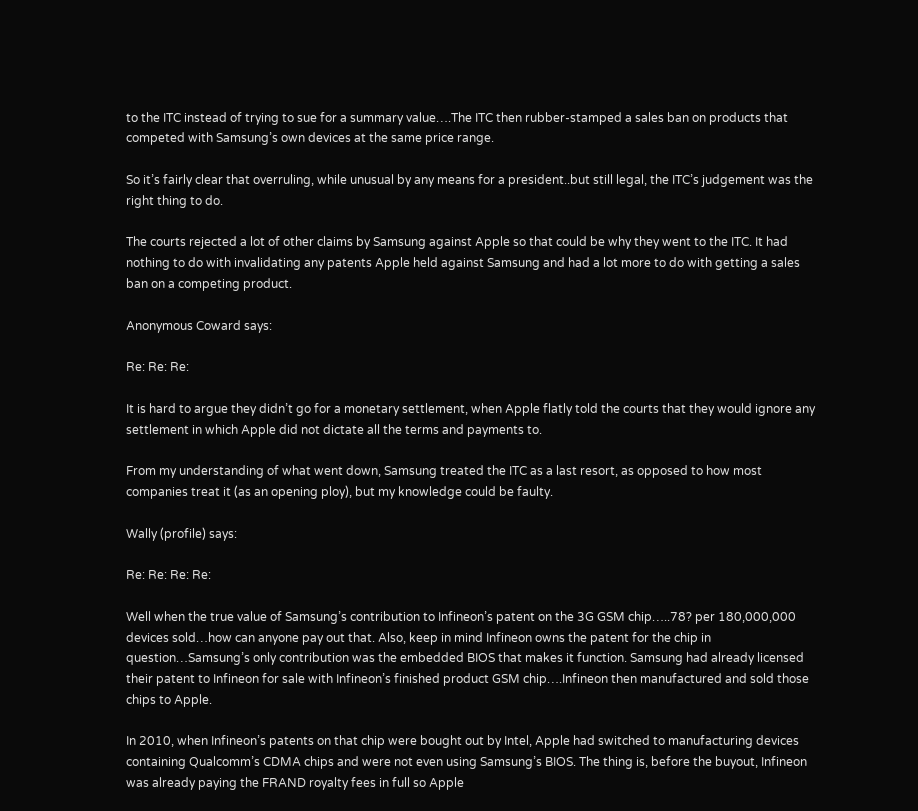to the ITC instead of trying to sue for a summary value….The ITC then rubber-stamped a sales ban on products that competed with Samsung’s own devices at the same price range.

So it’s fairly clear that overruling, while unusual by any means for a president..but still legal, the ITC’s judgement was the right thing to do.

The courts rejected a lot of other claims by Samsung against Apple so that could be why they went to the ITC. It had nothing to do with invalidating any patents Apple held against Samsung and had a lot more to do with getting a sales ban on a competing product.

Anonymous Coward says:

Re: Re: Re:

It is hard to argue they didn’t go for a monetary settlement, when Apple flatly told the courts that they would ignore any settlement in which Apple did not dictate all the terms and payments to.

From my understanding of what went down, Samsung treated the ITC as a last resort, as opposed to how most companies treat it (as an opening ploy), but my knowledge could be faulty.

Wally (profile) says:

Re: Re: Re: Re:

Well when the true value of Samsung’s contribution to Infineon’s patent on the 3G GSM chip…..78? per 180,000,000 devices sold…how can anyone pay out that. Also, keep in mind Infineon owns the patent for the chip in question…Samsung’s only contribution was the embedded BIOS that makes it function. Samsung had already licensed their patent to Infineon for sale with Infineon’s finished product GSM chip….Infineon then manufactured and sold those chips to Apple.

In 2010, when Infineon’s patents on that chip were bought out by Intel, Apple had switched to manufacturing devices containing Qualcomm’s CDMA chips and were not even using Samsung’s BIOS. The thing is, before the buyout, Infineon was already paying the FRAND royalty fees in full so Apple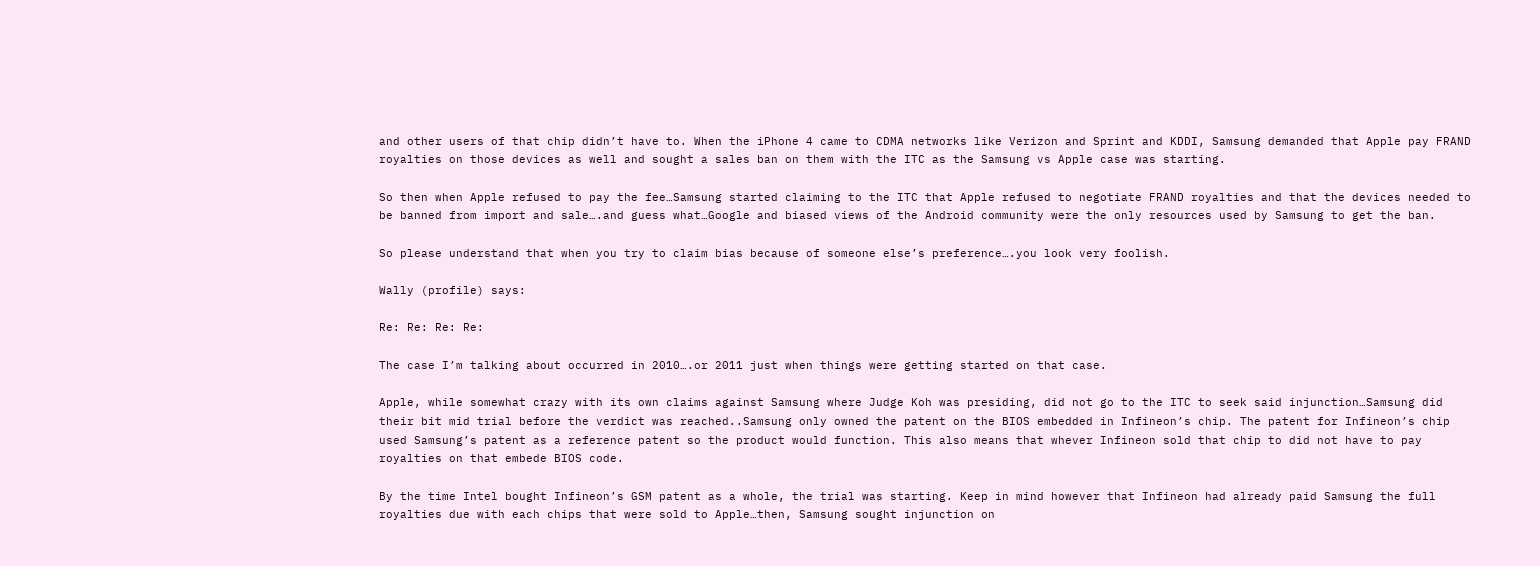and other users of that chip didn’t have to. When the iPhone 4 came to CDMA networks like Verizon and Sprint and KDDI, Samsung demanded that Apple pay FRAND royalties on those devices as well and sought a sales ban on them with the ITC as the Samsung vs Apple case was starting.

So then when Apple refused to pay the fee…Samsung started claiming to the ITC that Apple refused to negotiate FRAND royalties and that the devices needed to be banned from import and sale….and guess what…Google and biased views of the Android community were the only resources used by Samsung to get the ban.

So please understand that when you try to claim bias because of someone else’s preference….you look very foolish.

Wally (profile) says:

Re: Re: Re: Re:

The case I’m talking about occurred in 2010….or 2011 just when things were getting started on that case.

Apple, while somewhat crazy with its own claims against Samsung where Judge Koh was presiding, did not go to the ITC to seek said injunction…Samsung did their bit mid trial before the verdict was reached..Samsung only owned the patent on the BIOS embedded in Infineon’s chip. The patent for Infineon’s chip used Samsung’s patent as a reference patent so the product would function. This also means that whever Infineon sold that chip to did not have to pay royalties on that embede BIOS code.

By the time Intel bought Infineon’s GSM patent as a whole, the trial was starting. Keep in mind however that Infineon had already paid Samsung the full royalties due with each chips that were sold to Apple…then, Samsung sought injunction on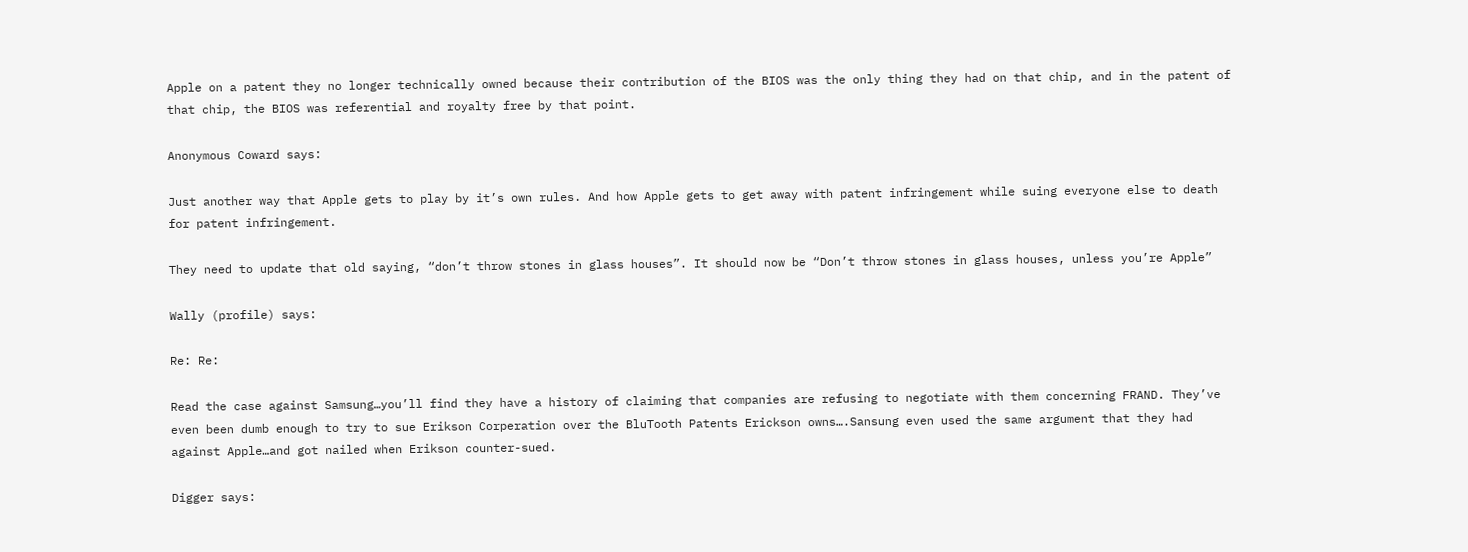Apple on a patent they no longer technically owned because their contribution of the BIOS was the only thing they had on that chip, and in the patent of that chip, the BIOS was referential and royalty free by that point.

Anonymous Coward says:

Just another way that Apple gets to play by it’s own rules. And how Apple gets to get away with patent infringement while suing everyone else to death for patent infringement.

They need to update that old saying, “don’t throw stones in glass houses”. It should now be “Don’t throw stones in glass houses, unless you’re Apple”

Wally (profile) says:

Re: Re:

Read the case against Samsung…you’ll find they have a history of claiming that companies are refusing to negotiate with them concerning FRAND. They’ve even been dumb enough to try to sue Erikson Corperation over the BluTooth Patents Erickson owns….Sansung even used the same argument that they had against Apple…and got nailed when Erikson counter-sued.

Digger says: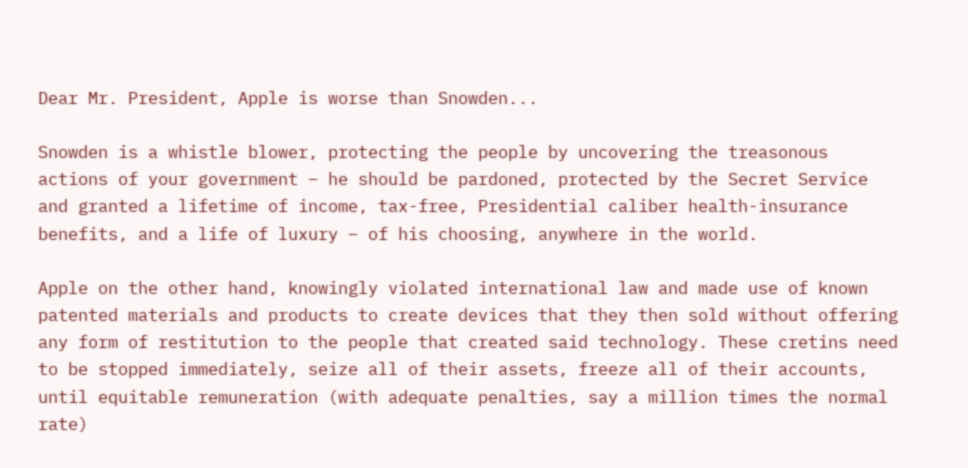Dear Mr. President, Apple is worse than Snowden...

Snowden is a whistle blower, protecting the people by uncovering the treasonous actions of your government – he should be pardoned, protected by the Secret Service and granted a lifetime of income, tax-free, Presidential caliber health-insurance benefits, and a life of luxury – of his choosing, anywhere in the world.

Apple on the other hand, knowingly violated international law and made use of known patented materials and products to create devices that they then sold without offering any form of restitution to the people that created said technology. These cretins need to be stopped immediately, seize all of their assets, freeze all of their accounts, until equitable remuneration (with adequate penalties, say a million times the normal rate)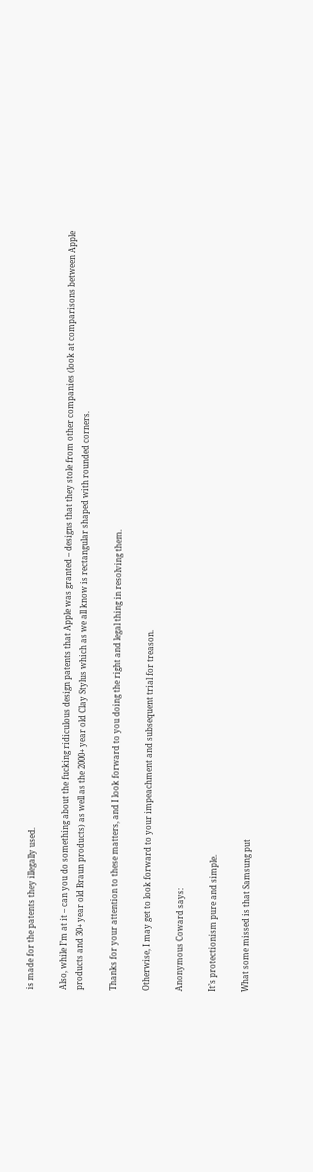is made for the patents they illegally used.

Also, while I’m at it – can you do something about the fucking ridiculous design patents that Apple was granted – designs that they stole from other companies (look at comparisons between Apple products and 30+ year old Braun products) as well as the 2000+ year old Clay Stylus which as we all know is rectangular shaped with rounded corners.

Thanks for your attention to these matters, and I look forward to you doing the right and legal thing in resolving them.

Otherwise, I may get to look forward to your impeachment and subsequent trial for treason.

Anonymous Coward says:

It’s protectionism pure and simple.

What some missed is that Samsung put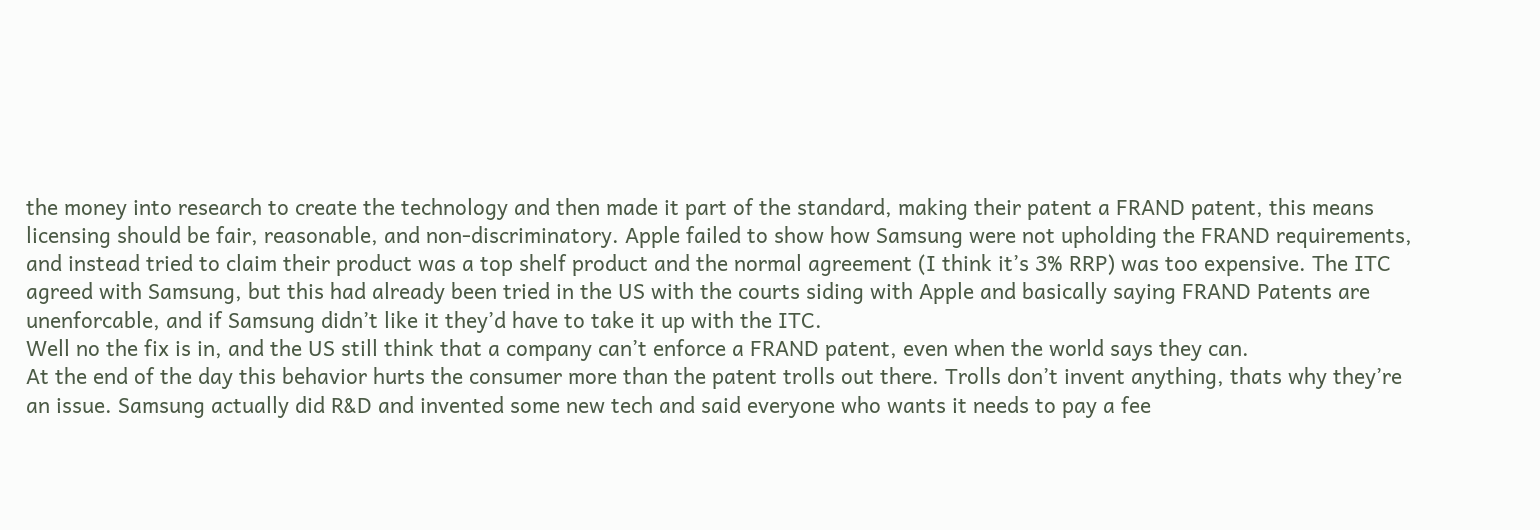the money into research to create the technology and then made it part of the standard, making their patent a FRAND patent, this means licensing should be fair, reasonable, and non-discriminatory. Apple failed to show how Samsung were not upholding the FRAND requirements, and instead tried to claim their product was a top shelf product and the normal agreement (I think it’s 3% RRP) was too expensive. The ITC agreed with Samsung, but this had already been tried in the US with the courts siding with Apple and basically saying FRAND Patents are unenforcable, and if Samsung didn’t like it they’d have to take it up with the ITC.
Well no the fix is in, and the US still think that a company can’t enforce a FRAND patent, even when the world says they can.
At the end of the day this behavior hurts the consumer more than the patent trolls out there. Trolls don’t invent anything, thats why they’re an issue. Samsung actually did R&D and invented some new tech and said everyone who wants it needs to pay a fee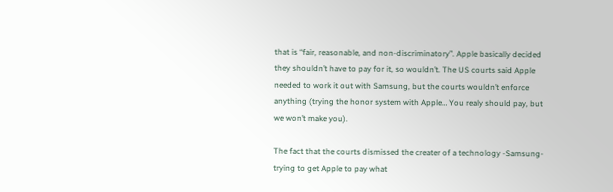that is “fair, reasonable, and non-discriminatory”. Apple basically decided they shouldn’t have to pay for it, so wouldn’t. The US courts said Apple needed to work it out with Samsung, but the courts wouldn’t enforce anything (trying the honor system with Apple… You realy should pay, but we won’t make you).

The fact that the courts dismissed the creater of a technology -Samsung- trying to get Apple to pay what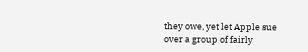they owe, yet let Apple sue over a group of fairly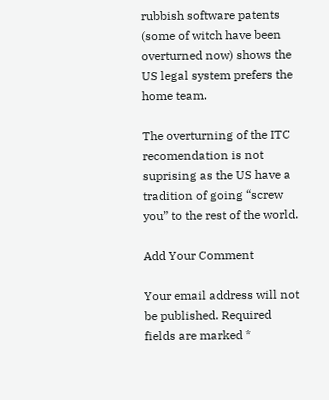rubbish software patents (some of witch have been overturned now) shows the US legal system prefers the home team.

The overturning of the ITC recomendation is not suprising as the US have a tradition of going “screw you” to the rest of the world.

Add Your Comment

Your email address will not be published. Required fields are marked *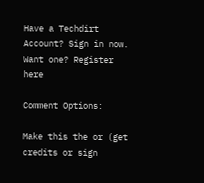Have a Techdirt Account? Sign in now. Want one? Register here

Comment Options:

Make this the or (get credits or sign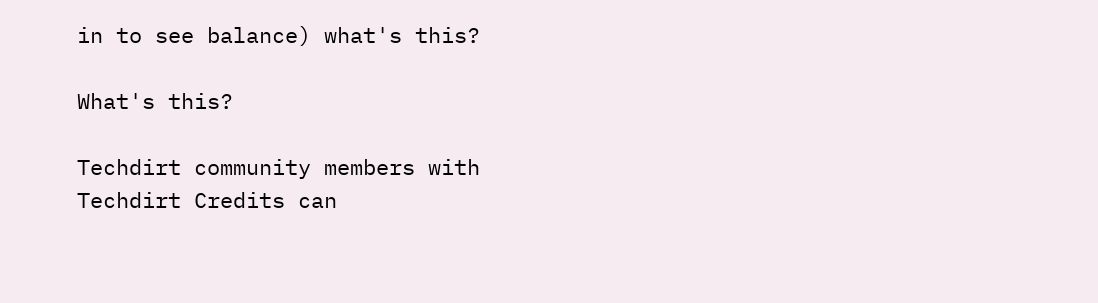in to see balance) what's this?

What's this?

Techdirt community members with Techdirt Credits can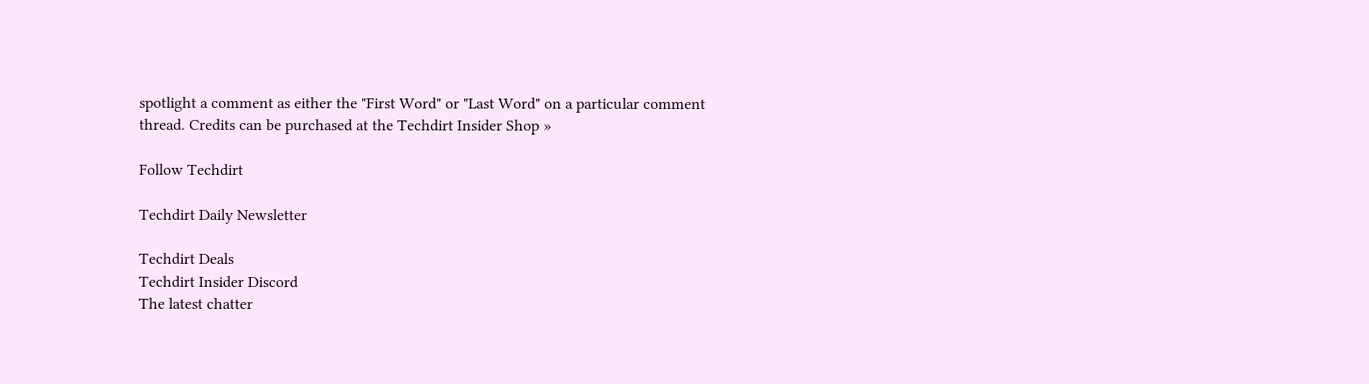spotlight a comment as either the "First Word" or "Last Word" on a particular comment thread. Credits can be purchased at the Techdirt Insider Shop »

Follow Techdirt

Techdirt Daily Newsletter

Techdirt Deals
Techdirt Insider Discord
The latest chatter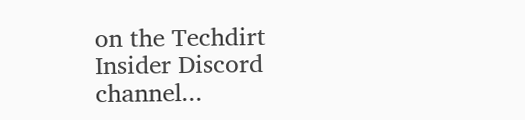on the Techdirt Insider Discord channel...